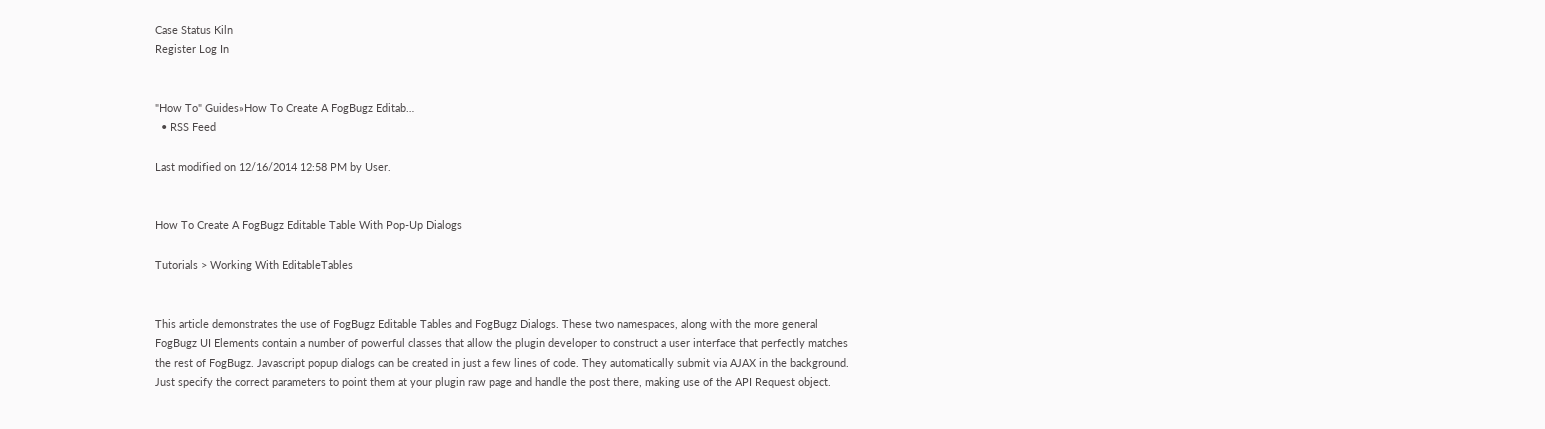Case Status Kiln
Register Log In


"How To" Guides»How To Create A FogBugz Editab…
  • RSS Feed

Last modified on 12/16/2014 12:58 PM by User.


How To Create A FogBugz Editable Table With Pop-Up Dialogs

Tutorials > Working With EditableTables


This article demonstrates the use of FogBugz Editable Tables and FogBugz Dialogs. These two namespaces, along with the more general FogBugz UI Elements contain a number of powerful classes that allow the plugin developer to construct a user interface that perfectly matches the rest of FogBugz. Javascript popup dialogs can be created in just a few lines of code. They automatically submit via AJAX in the background. Just specify the correct parameters to point them at your plugin raw page and handle the post there, making use of the API Request object.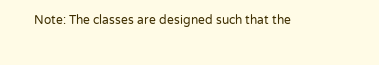Note: The classes are designed such that the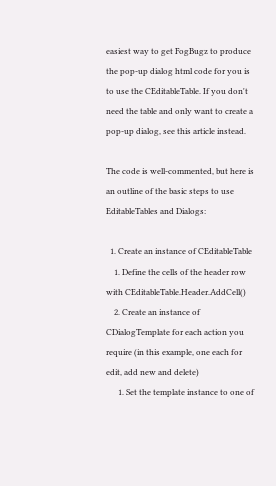easiest way to get FogBugz to produce the pop-up dialog html code for you is to use the CEditableTable. If you don't need the table and only want to create a pop-up dialog, see this article instead.

The code is well-commented, but here is an outline of the basic steps to use EditableTables and Dialogs:

  1. Create an instance of CEditableTable
    1. Define the cells of the header row with CEditableTable.Header.AddCell()
    2. Create an instance of CDialogTemplate for each action you require (in this example, one each for edit, add new and delete)
      1. Set the template instance to one of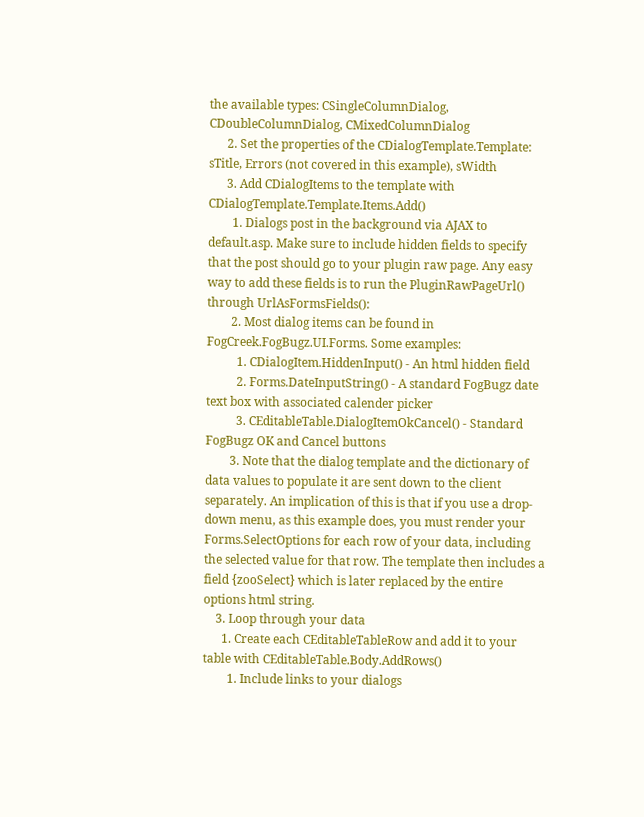the available types: CSingleColumnDialog, CDoubleColumnDialog, CMixedColumnDialog
      2. Set the properties of the CDialogTemplate.Template: sTitle, Errors (not covered in this example), sWidth
      3. Add CDialogItems to the template with CDialogTemplate.Template.Items.Add()
        1. Dialogs post in the background via AJAX to default.asp. Make sure to include hidden fields to specify that the post should go to your plugin raw page. Any easy way to add these fields is to run the PluginRawPageUrl() through UrlAsFormsFields():
        2. Most dialog items can be found in FogCreek.FogBugz.UI.Forms. Some examples:
          1. CDialogItem.HiddenInput() - An html hidden field
          2. Forms.DateInputString() - A standard FogBugz date text box with associated calender picker
          3. CEditableTable.DialogItemOkCancel() - Standard FogBugz OK and Cancel buttons
        3. Note that the dialog template and the dictionary of data values to populate it are sent down to the client separately. An implication of this is that if you use a drop-down menu, as this example does, you must render your Forms.SelectOptions for each row of your data, including the selected value for that row. The template then includes a field {zooSelect} which is later replaced by the entire options html string.
    3. Loop through your data
      1. Create each CEditableTableRow and add it to your table with CEditableTable.Body.AddRows()
        1. Include links to your dialogs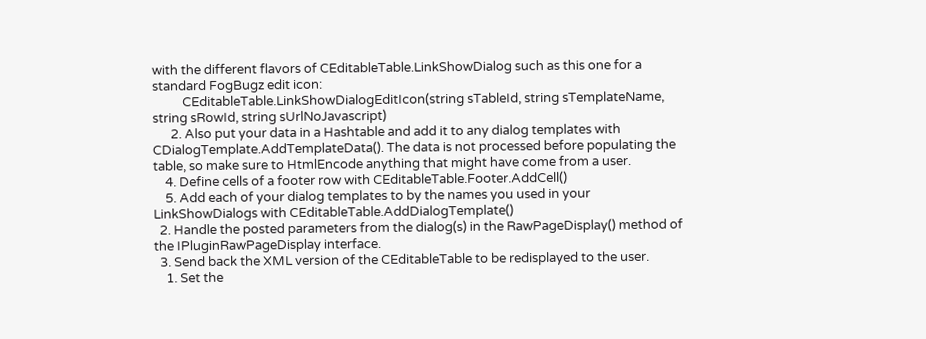with the different flavors of CEditableTable.LinkShowDialog such as this one for a standard FogBugz edit icon:
          CEditableTable.LinkShowDialogEditIcon(string sTableId, string sTemplateName, string sRowId, string sUrlNoJavascript)
      2. Also put your data in a Hashtable and add it to any dialog templates with CDialogTemplate.AddTemplateData(). The data is not processed before populating the table, so make sure to HtmlEncode anything that might have come from a user.
    4. Define cells of a footer row with CEditableTable.Footer.AddCell()
    5. Add each of your dialog templates to by the names you used in your LinkShowDialogs with CEditableTable.AddDialogTemplate()
  2. Handle the posted parameters from the dialog(s) in the RawPageDisplay() method of the IPluginRawPageDisplay interface.
  3. Send back the XML version of the CEditableTable to be redisplayed to the user.
    1. Set the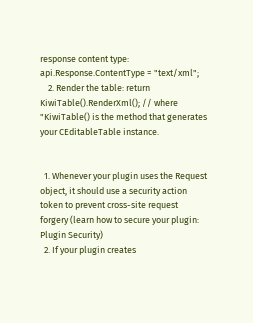response content type: api.Response.ContentType = "text/xml";
    2. Render the table: return KiwiTable().RenderXml(); // where "KiwiTable() is the method that generates your CEditableTable instance.


  1. Whenever your plugin uses the Request object, it should use a security action token to prevent cross-site request forgery (learn how to secure your plugin: Plugin Security)
  2. If your plugin creates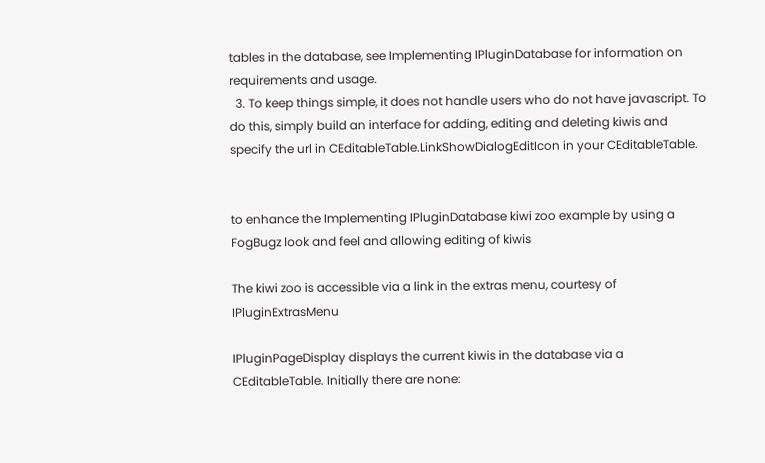tables in the database, see Implementing IPluginDatabase for information on requirements and usage.
  3. To keep things simple, it does not handle users who do not have javascript. To do this, simply build an interface for adding, editing and deleting kiwis and specify the url in CEditableTable.LinkShowDialogEditIcon in your CEditableTable.


to enhance the Implementing IPluginDatabase kiwi zoo example by using a FogBugz look and feel and allowing editing of kiwis

The kiwi zoo is accessible via a link in the extras menu, courtesy of IPluginExtrasMenu

IPluginPageDisplay displays the current kiwis in the database via a CEditableTable. Initially there are none: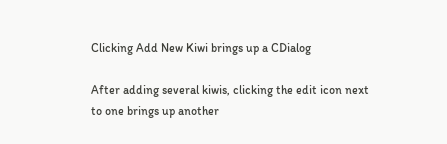Clicking Add New Kiwi brings up a CDialog

After adding several kiwis, clicking the edit icon next to one brings up another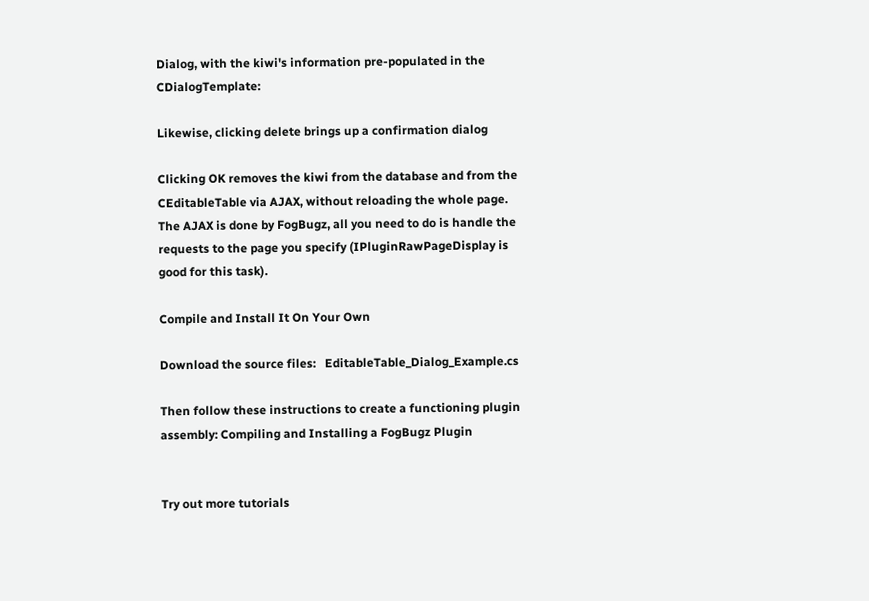Dialog, with the kiwi's information pre-populated in the CDialogTemplate:

Likewise, clicking delete brings up a confirmation dialog

Clicking OK removes the kiwi from the database and from the CEditableTable via AJAX, without reloading the whole page. The AJAX is done by FogBugz, all you need to do is handle the requests to the page you specify (IPluginRawPageDisplay is good for this task).

Compile and Install It On Your Own

Download the source files:   EditableTable_Dialog_Example.cs

Then follow these instructions to create a functioning plugin assembly: Compiling and Installing a FogBugz Plugin


Try out more tutorials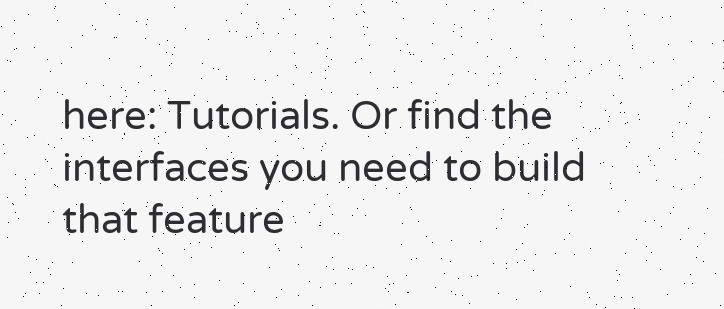here: Tutorials. Or find the interfaces you need to build that feature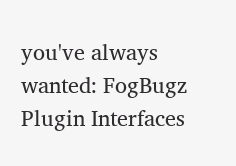you've always wanted: FogBugz Plugin Interfaces